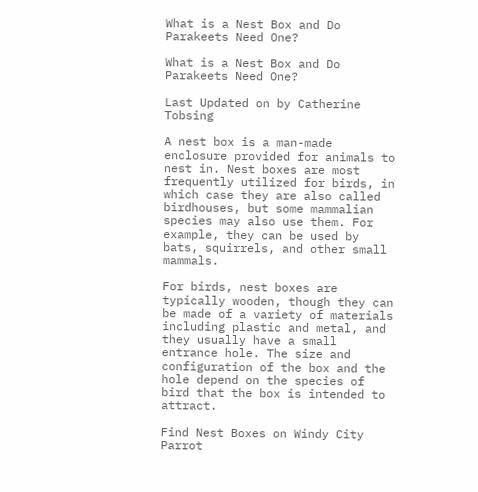What is a Nest Box and Do Parakeets Need One?

What is a Nest Box and Do Parakeets Need One?

Last Updated on by Catherine Tobsing

A nest box is a man-made enclosure provided for animals to nest in. Nest boxes are most frequently utilized for birds, in which case they are also called birdhouses, but some mammalian species may also use them. For example, they can be used by bats, squirrels, and other small mammals.

For birds, nest boxes are typically wooden, though they can be made of a variety of materials including plastic and metal, and they usually have a small entrance hole. The size and configuration of the box and the hole depend on the species of bird that the box is intended to attract.

Find Nest Boxes on Windy City Parrot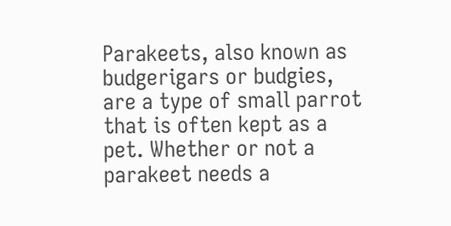Parakeets, also known as budgerigars or budgies, are a type of small parrot that is often kept as a pet. Whether or not a parakeet needs a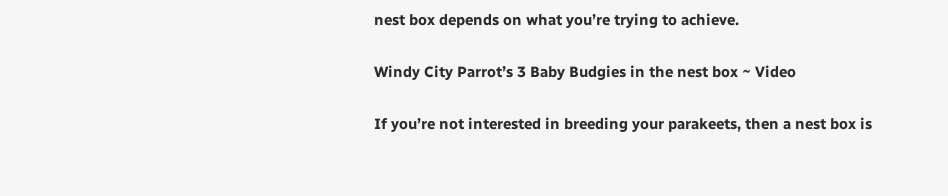nest box depends on what you’re trying to achieve.

Windy City Parrot’s 3 Baby Budgies in the nest box ~ Video

If you’re not interested in breeding your parakeets, then a nest box is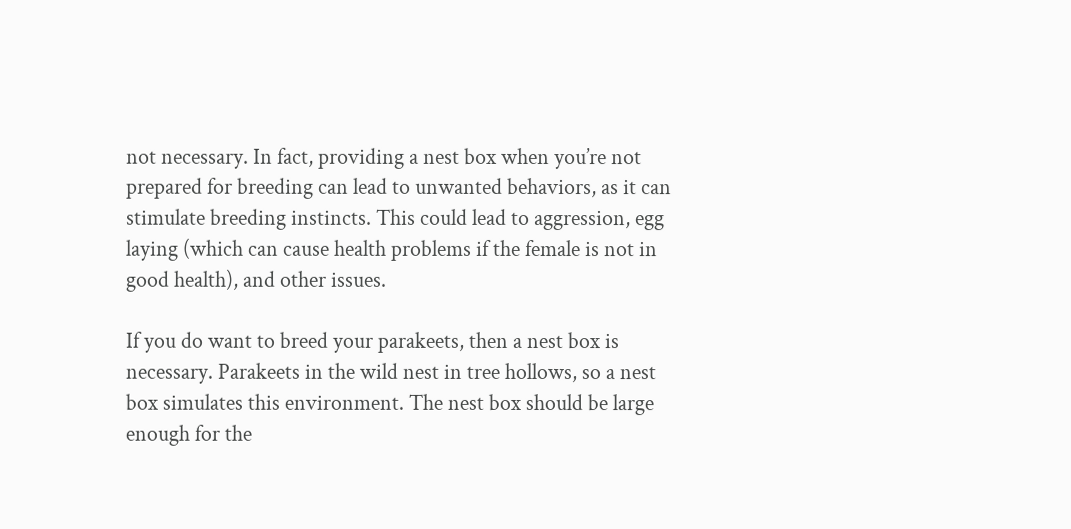not necessary. In fact, providing a nest box when you’re not prepared for breeding can lead to unwanted behaviors, as it can stimulate breeding instincts. This could lead to aggression, egg laying (which can cause health problems if the female is not in good health), and other issues.

If you do want to breed your parakeets, then a nest box is necessary. Parakeets in the wild nest in tree hollows, so a nest box simulates this environment. The nest box should be large enough for the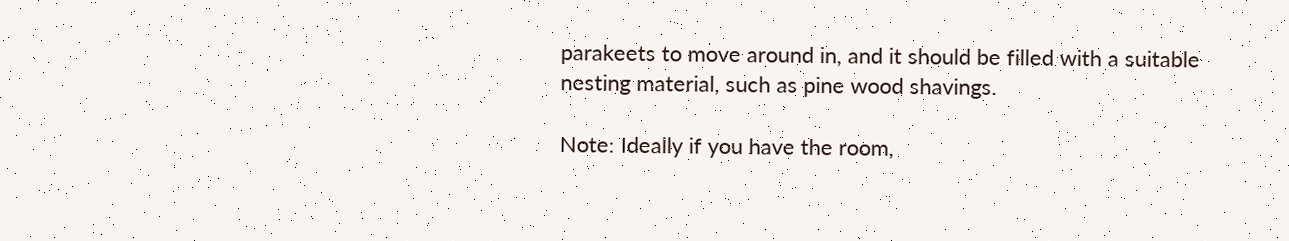parakeets to move around in, and it should be filled with a suitable nesting material, such as pine wood shavings.

Note: Ideally if you have the room,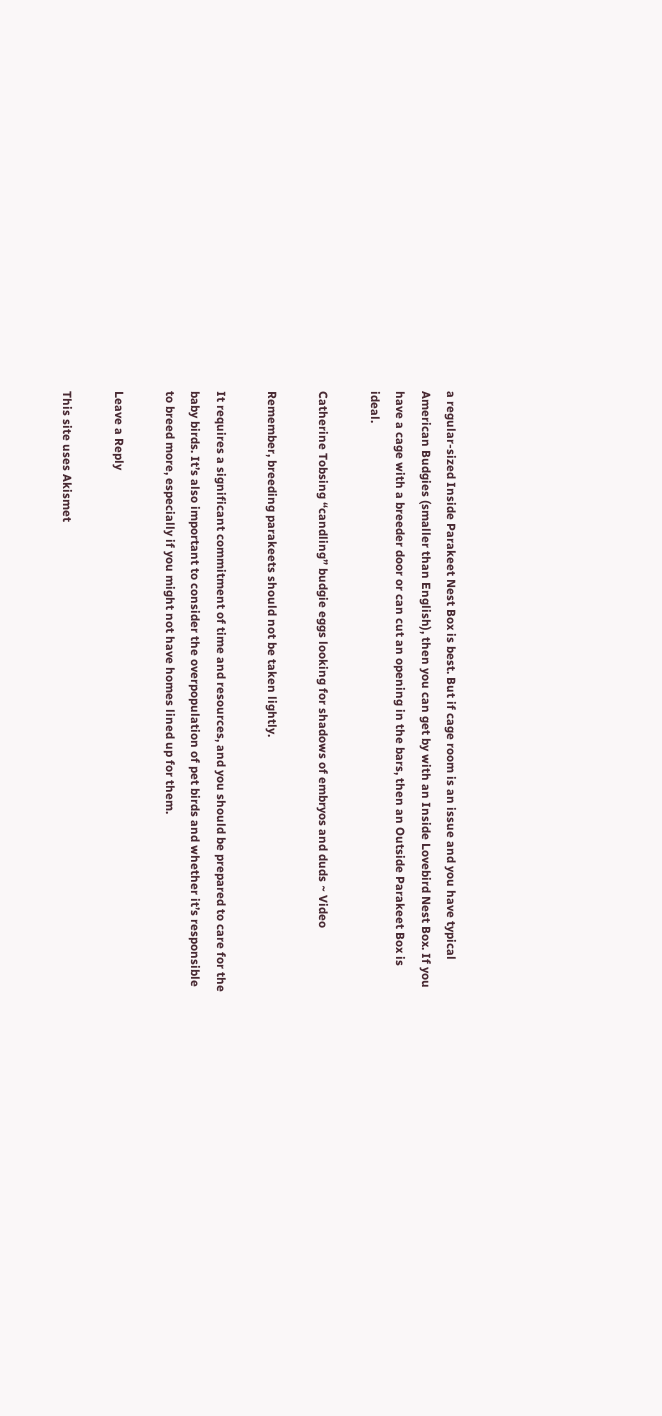a regular-sized Inside Parakeet Nest Box is best. But if cage room is an issue and you have typical American Budgies (smaller than English), then you can get by with an Inside Lovebird Nest Box. If you have a cage with a breeder door or can cut an opening in the bars, then an Outside Parakeet Box is ideal.

Catherine Tobsing “candling” budgie eggs looking for shadows of embryos and duds ~ Video

Remember, breeding parakeets should not be taken lightly.

It requires a significant commitment of time and resources, and you should be prepared to care for the baby birds. It’s also important to consider the overpopulation of pet birds and whether it’s responsible to breed more, especially if you might not have homes lined up for them.

Leave a Reply

This site uses Akismet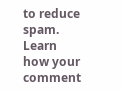to reduce spam. Learn how your comment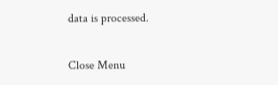data is processed.

Close Menu